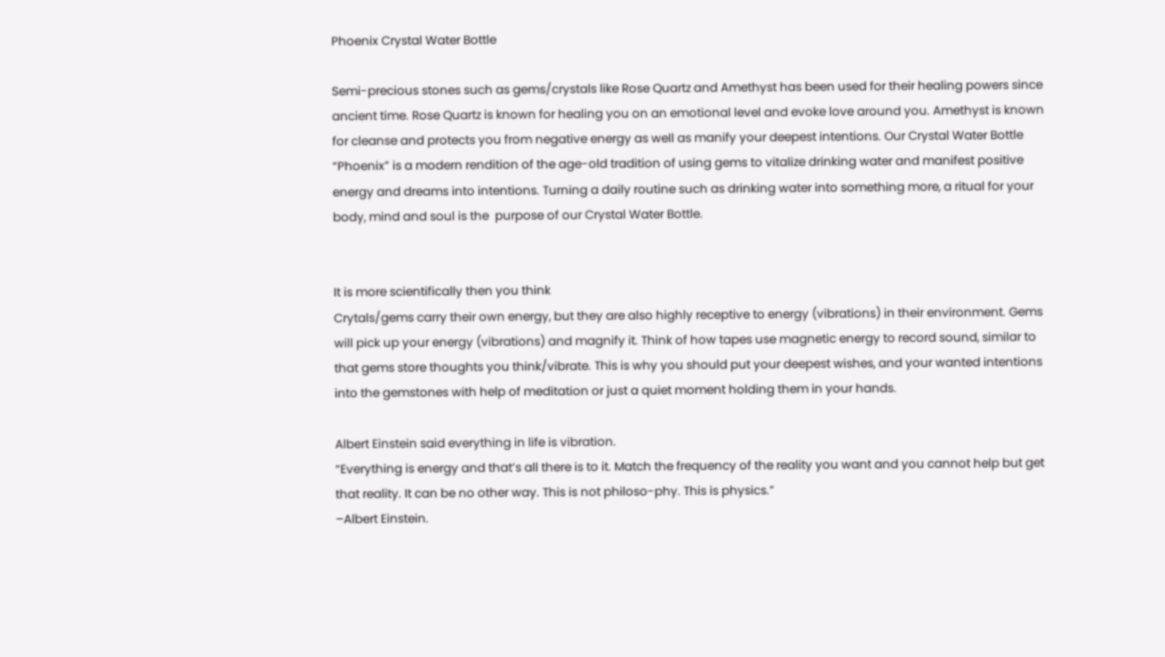Phoenix Crystal Water Bottle

Semi-precious stones such as gems/crystals like Rose Quartz and Amethyst has been used for their healing powers since ancient time. Rose Quartz is known for healing you on an emotional level and evoke love around you. Amethyst is known for cleanse and protects you from negative energy as well as manify your deepest intentions. Our Crystal Water Bottle “Phoenix” is a modern rendition of the age-old tradition of using gems to vitalize drinking water and manifest positive energy and dreams into intentions. Turning a daily routine such as drinking water into something more, a ritual for your body, mind and soul is the  purpose of our Crystal Water Bottle.


It is more scientifically then you think
Crytals/gems carry their own energy, but they are also highly receptive to energy (vibrations) in their environment. Gems will pick up your energy (vibrations) and magnify it. Think of how tapes use magnetic energy to record sound, similar to that gems store thoughts you think/vibrate. This is why you should put your deepest wishes, and your wanted intentions into the gemstones with help of meditation or just a quiet moment holding them in your hands.

Albert Einstein said everything in life is vibration.
“Everything is energy and that’s all there is to it. Match the frequency of the reality you want and you cannot help but get that reality. It can be no other way. This is not philoso-phy. This is physics.”
–Albert Einstein.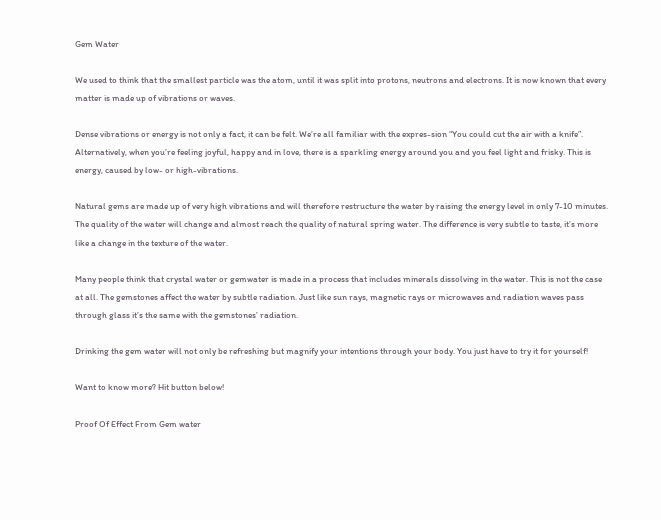Gem Water

We used to think that the smallest particle was the atom, until it was split into protons, neutrons and electrons. It is now known that every matter is made up of vibrations or waves.

Dense vibrations or energy is not only a fact, it can be felt. We’re all familiar with the expres-sion “You could cut the air with a knife”. Alternatively, when you’re feeling joyful, happy and in love, there is a sparkling energy around you and you feel light and frisky. This is energy, caused by low- or high-vibrations.

Natural gems are made up of very high vibrations and will therefore restructure the water by raising the energy level in only 7-10 minutes. The quality of the water will change and almost reach the quality of natural spring water. The difference is very subtle to taste, it’s more like a change in the texture of the water.

Many people think that crystal water or gemwater is made in a process that includes minerals dissolving in the water. This is not the case at all. The gemstones affect the water by subtle radiation. Just like sun rays, magnetic rays or microwaves and radiation waves pass through glass it’s the same with the gemstones’ radiation.

Drinking the gem water will not only be refreshing but magnify your intentions through your body. You just have to try it for yourself!

Want to know more? Hit button below!

Proof Of Effect From Gem water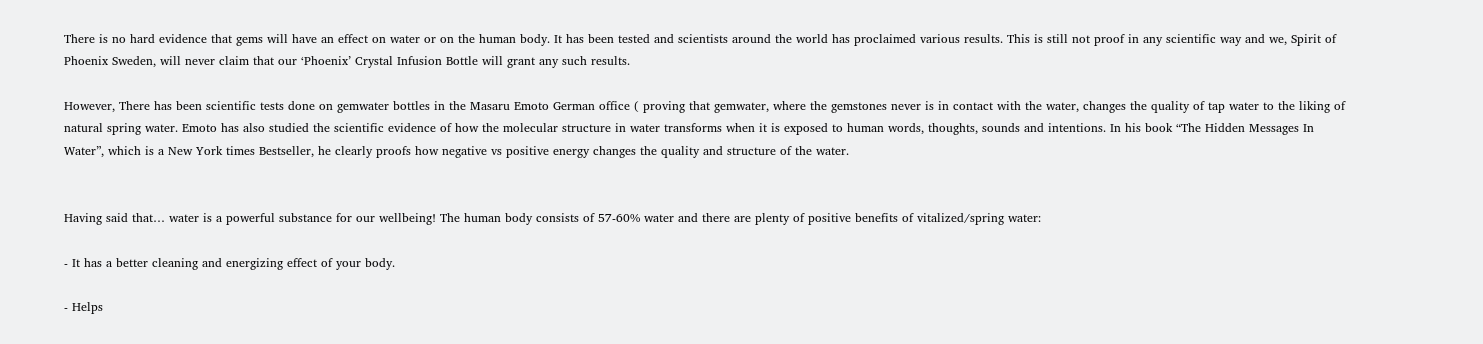There is no hard evidence that gems will have an effect on water or on the human body. It has been tested and scientists around the world has proclaimed various results. This is still not proof in any scientific way and we, Spirit of Phoenix Sweden, will never claim that our ‘Phoenix’ Crystal Infusion Bottle will grant any such results.

However, There has been scientific tests done on gemwater bottles in the Masaru Emoto German office ( proving that gemwater, where the gemstones never is in contact with the water, changes the quality of tap water to the liking of natural spring water. Emoto has also studied the scientific evidence of how the molecular structure in water transforms when it is exposed to human words, thoughts, sounds and intentions. In his book “The Hidden Messages In Water”, which is a New York times Bestseller, he clearly proofs how negative vs positive energy changes the quality and structure of the water.


Having said that… water is a powerful substance for our wellbeing! The human body consists of 57-60% water and there are plenty of positive benefits of vitalized/spring water:

- It has a better cleaning and energizing effect of your body.

- Helps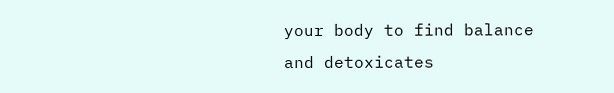your body to find balance and detoxicates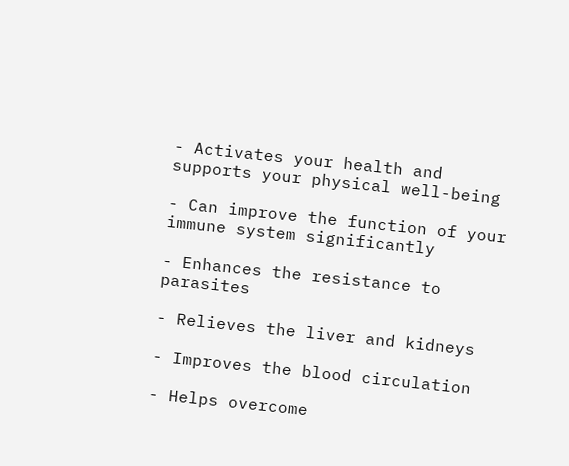- Activates your health and supports your physical well-being

- Can improve the function of your immune system significantly

- Enhances the resistance to parasites

- Relieves the liver and kidneys

- Improves the blood circulation

- Helps overcome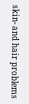skin- and hair problems